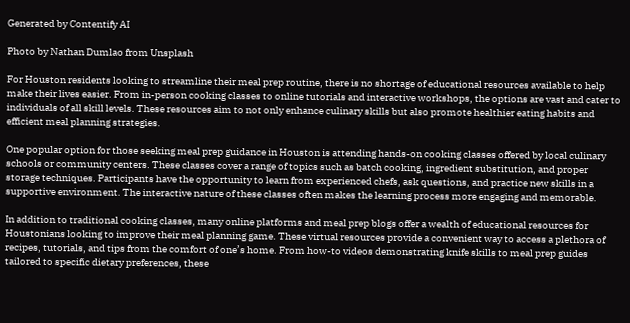Generated by Contentify AI

Photo by Nathan Dumlao from Unsplash

For Houston residents looking to streamline their meal prep routine, there is no shortage of educational resources available to help make their lives easier. From in-person cooking classes to online tutorials and interactive workshops, the options are vast and cater to individuals of all skill levels. These resources aim to not only enhance culinary skills but also promote healthier eating habits and efficient meal planning strategies.

One popular option for those seeking meal prep guidance in Houston is attending hands-on cooking classes offered by local culinary schools or community centers. These classes cover a range of topics such as batch cooking, ingredient substitution, and proper storage techniques. Participants have the opportunity to learn from experienced chefs, ask questions, and practice new skills in a supportive environment. The interactive nature of these classes often makes the learning process more engaging and memorable.

In addition to traditional cooking classes, many online platforms and meal prep blogs offer a wealth of educational resources for Houstonians looking to improve their meal planning game. These virtual resources provide a convenient way to access a plethora of recipes, tutorials, and tips from the comfort of one’s home. From how-to videos demonstrating knife skills to meal prep guides tailored to specific dietary preferences, these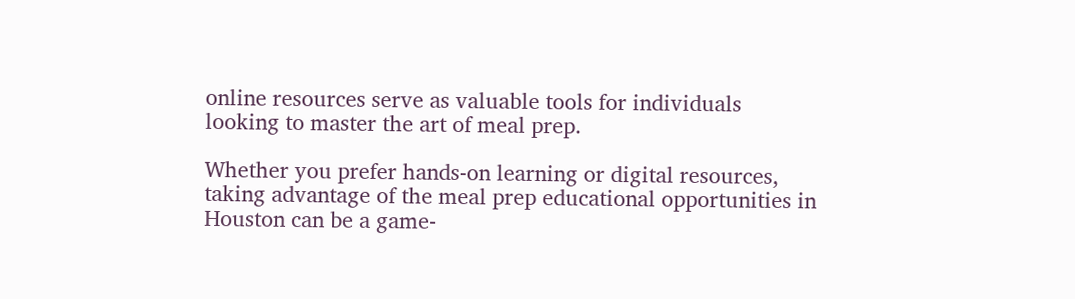online resources serve as valuable tools for individuals looking to master the art of meal prep.

Whether you prefer hands-on learning or digital resources, taking advantage of the meal prep educational opportunities in Houston can be a game-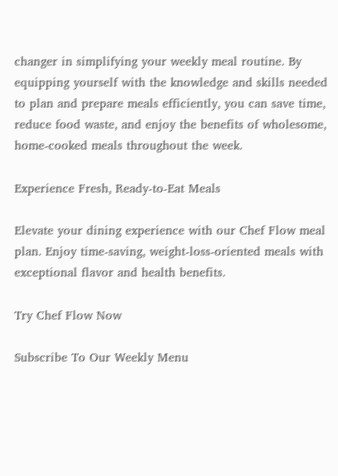changer in simplifying your weekly meal routine. By equipping yourself with the knowledge and skills needed to plan and prepare meals efficiently, you can save time, reduce food waste, and enjoy the benefits of wholesome, home-cooked meals throughout the week.

Experience Fresh, Ready-to-Eat Meals

Elevate your dining experience with our Chef Flow meal plan. Enjoy time-saving, weight-loss-oriented meals with exceptional flavor and health benefits.

Try Chef Flow Now

Subscribe To Our Weekly Menu